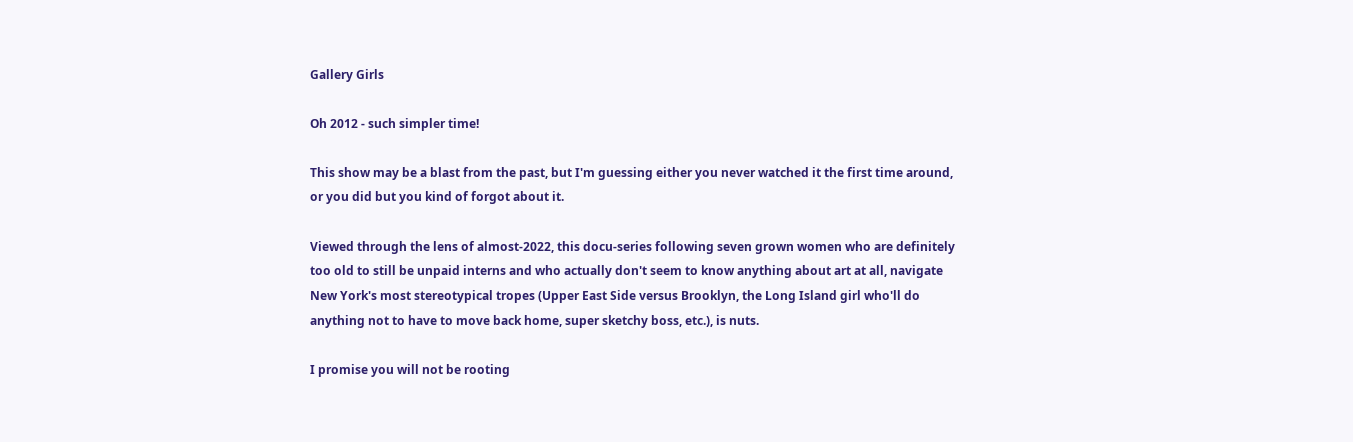Gallery Girls

Oh 2012 - such simpler time!

This show may be a blast from the past, but I'm guessing either you never watched it the first time around, or you did but you kind of forgot about it.

Viewed through the lens of almost-2022, this docu-series following seven grown women who are definitely too old to still be unpaid interns and who actually don't seem to know anything about art at all, navigate New York's most stereotypical tropes (Upper East Side versus Brooklyn, the Long Island girl who'll do anything not to have to move back home, super sketchy boss, etc.), is nuts.

I promise you will not be rooting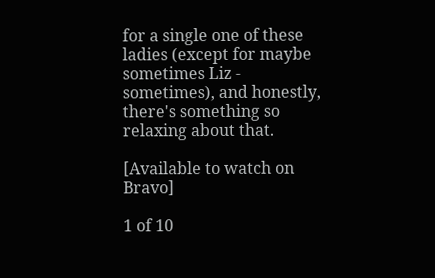for a single one of these ladies (except for maybe sometimes Liz - sometimes), and honestly, there's something so relaxing about that.

[Available to watch on Bravo]

1 of 10